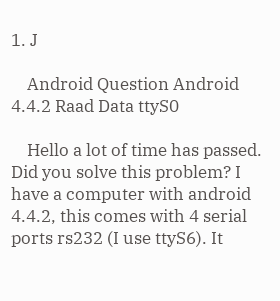1. J

    Android Question Android 4.4.2 Raad Data ttyS0

    Hello a lot of time has passed. Did you solve this problem? I have a computer with android 4.4.2, this comes with 4 serial ports rs232 (I use ttyS6). It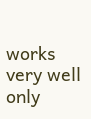works very well only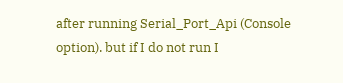after running Serial_Port_Api (Console option). but if I do not run I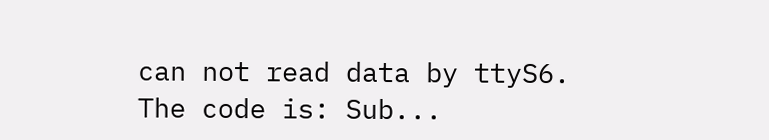can not read data by ttyS6. The code is: Sub...